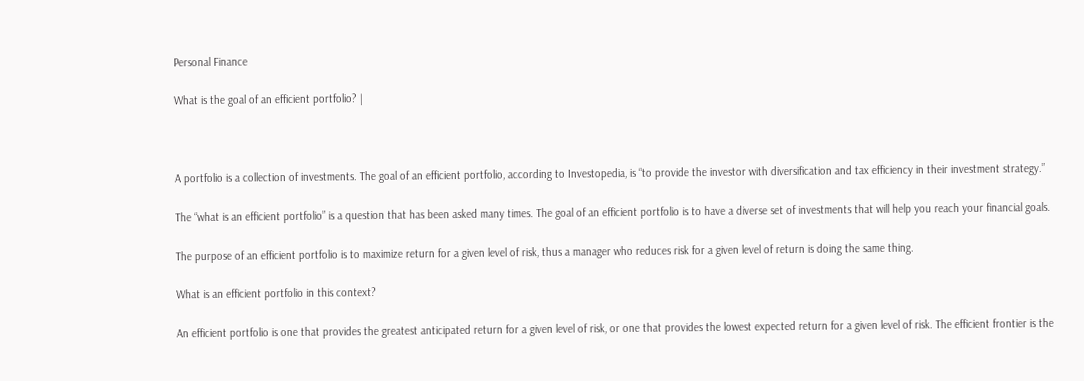Personal Finance

What is the goal of an efficient portfolio? |



A portfolio is a collection of investments. The goal of an efficient portfolio, according to Investopedia, is “to provide the investor with diversification and tax efficiency in their investment strategy.”

The “what is an efficient portfolio” is a question that has been asked many times. The goal of an efficient portfolio is to have a diverse set of investments that will help you reach your financial goals.

The purpose of an efficient portfolio is to maximize return for a given level of risk, thus a manager who reduces risk for a given level of return is doing the same thing.

What is an efficient portfolio in this context?

An efficient portfolio is one that provides the greatest anticipated return for a given level of risk, or one that provides the lowest expected return for a given level of risk. The efficient frontier is the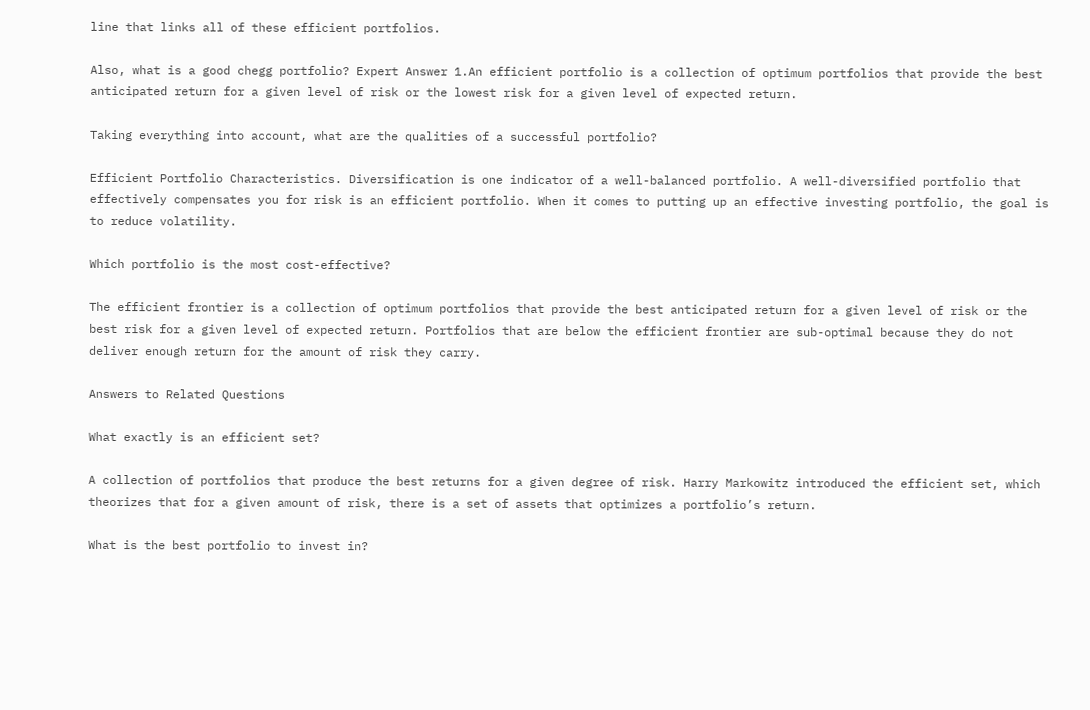line that links all of these efficient portfolios.

Also, what is a good chegg portfolio? Expert Answer 1.An efficient portfolio is a collection of optimum portfolios that provide the best anticipated return for a given level of risk or the lowest risk for a given level of expected return.

Taking everything into account, what are the qualities of a successful portfolio?

Efficient Portfolio Characteristics. Diversification is one indicator of a well-balanced portfolio. A well-diversified portfolio that effectively compensates you for risk is an efficient portfolio. When it comes to putting up an effective investing portfolio, the goal is to reduce volatility.

Which portfolio is the most cost-effective?

The efficient frontier is a collection of optimum portfolios that provide the best anticipated return for a given level of risk or the best risk for a given level of expected return. Portfolios that are below the efficient frontier are sub-optimal because they do not deliver enough return for the amount of risk they carry.

Answers to Related Questions

What exactly is an efficient set?

A collection of portfolios that produce the best returns for a given degree of risk. Harry Markowitz introduced the efficient set, which theorizes that for a given amount of risk, there is a set of assets that optimizes a portfolio’s return.

What is the best portfolio to invest in?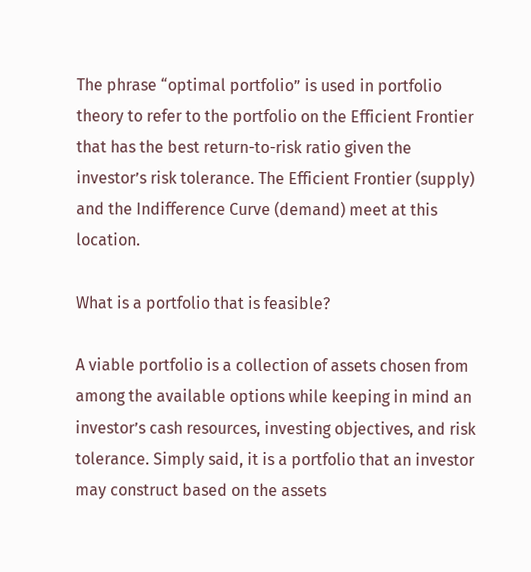The phrase “optimal portfolio” is used in portfolio theory to refer to the portfolio on the Efficient Frontier that has the best return-to-risk ratio given the investor’s risk tolerance. The Efficient Frontier (supply) and the Indifference Curve (demand) meet at this location.

What is a portfolio that is feasible?

A viable portfolio is a collection of assets chosen from among the available options while keeping in mind an investor’s cash resources, investing objectives, and risk tolerance. Simply said, it is a portfolio that an investor may construct based on the assets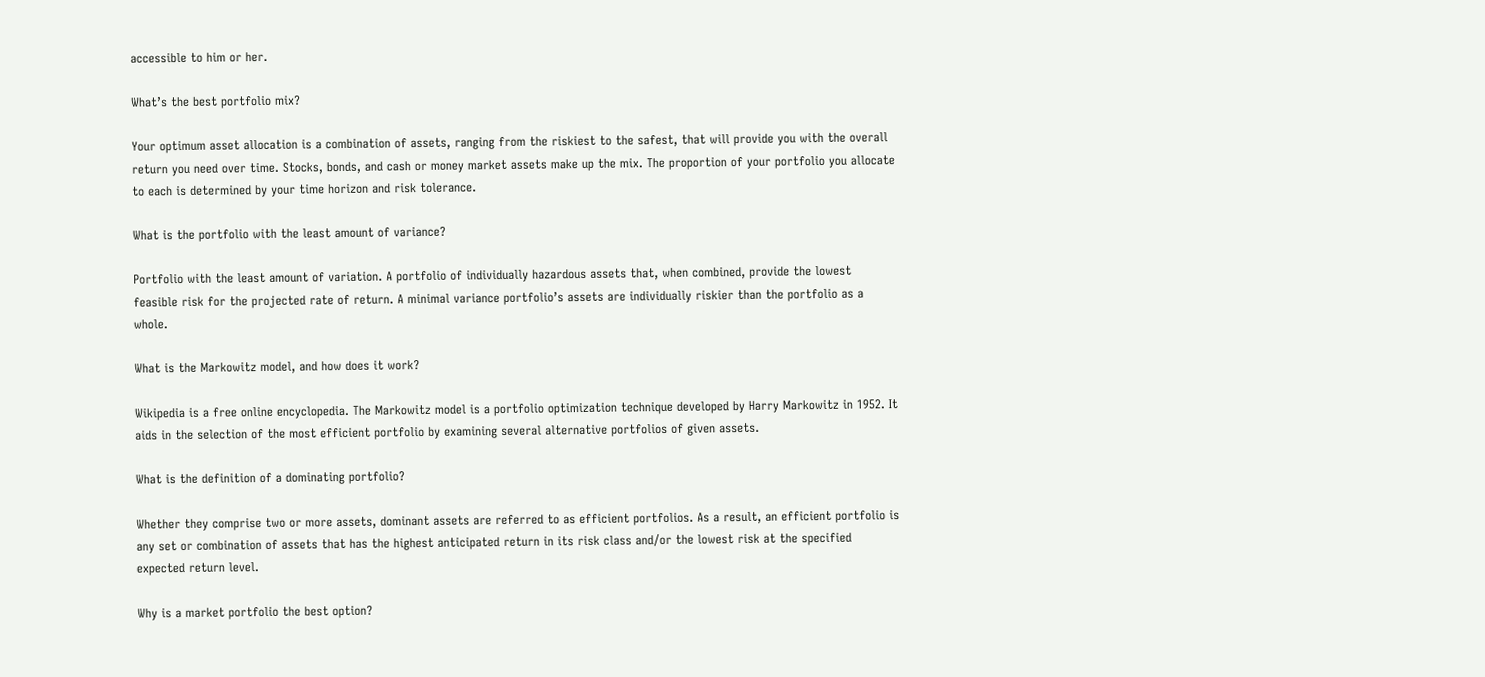accessible to him or her.

What’s the best portfolio mix?

Your optimum asset allocation is a combination of assets, ranging from the riskiest to the safest, that will provide you with the overall return you need over time. Stocks, bonds, and cash or money market assets make up the mix. The proportion of your portfolio you allocate to each is determined by your time horizon and risk tolerance.

What is the portfolio with the least amount of variance?

Portfolio with the least amount of variation. A portfolio of individually hazardous assets that, when combined, provide the lowest feasible risk for the projected rate of return. A minimal variance portfolio’s assets are individually riskier than the portfolio as a whole.

What is the Markowitz model, and how does it work?

Wikipedia is a free online encyclopedia. The Markowitz model is a portfolio optimization technique developed by Harry Markowitz in 1952. It aids in the selection of the most efficient portfolio by examining several alternative portfolios of given assets.

What is the definition of a dominating portfolio?

Whether they comprise two or more assets, dominant assets are referred to as efficient portfolios. As a result, an efficient portfolio is any set or combination of assets that has the highest anticipated return in its risk class and/or the lowest risk at the specified expected return level.

Why is a market portfolio the best option?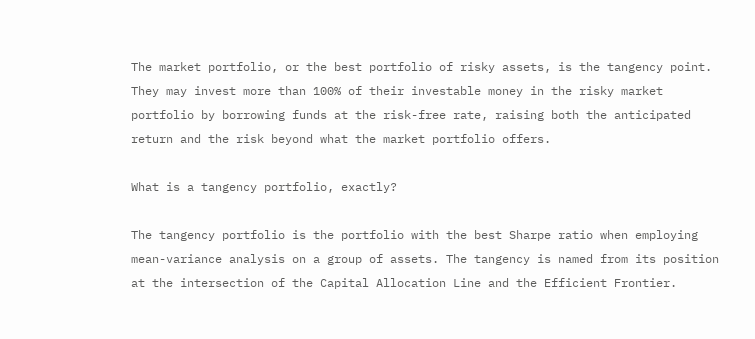The market portfolio, or the best portfolio of risky assets, is the tangency point. They may invest more than 100% of their investable money in the risky market portfolio by borrowing funds at the risk-free rate, raising both the anticipated return and the risk beyond what the market portfolio offers.

What is a tangency portfolio, exactly?

The tangency portfolio is the portfolio with the best Sharpe ratio when employing mean-variance analysis on a group of assets. The tangency is named from its position at the intersection of the Capital Allocation Line and the Efficient Frontier.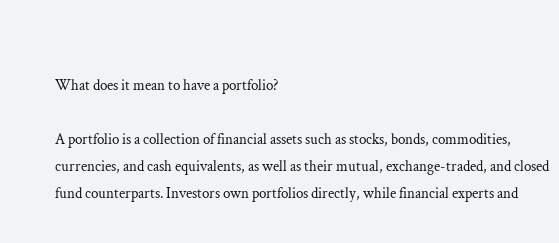What does it mean to have a portfolio?

A portfolio is a collection of financial assets such as stocks, bonds, commodities, currencies, and cash equivalents, as well as their mutual, exchange-traded, and closed fund counterparts. Investors own portfolios directly, while financial experts and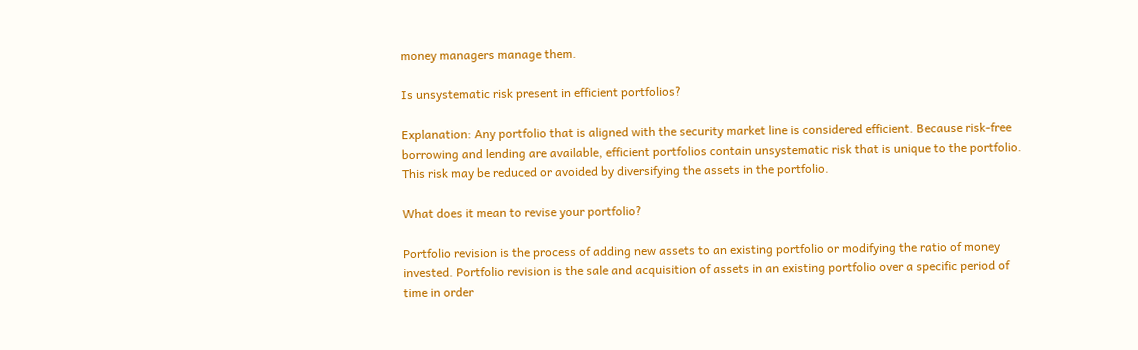money managers manage them.

Is unsystematic risk present in efficient portfolios?

Explanation: Any portfolio that is aligned with the security market line is considered efficient. Because risk-free borrowing and lending are available, efficient portfolios contain unsystematic risk that is unique to the portfolio. This risk may be reduced or avoided by diversifying the assets in the portfolio.

What does it mean to revise your portfolio?

Portfolio revision is the process of adding new assets to an existing portfolio or modifying the ratio of money invested. Portfolio revision is the sale and acquisition of assets in an existing portfolio over a specific period of time in order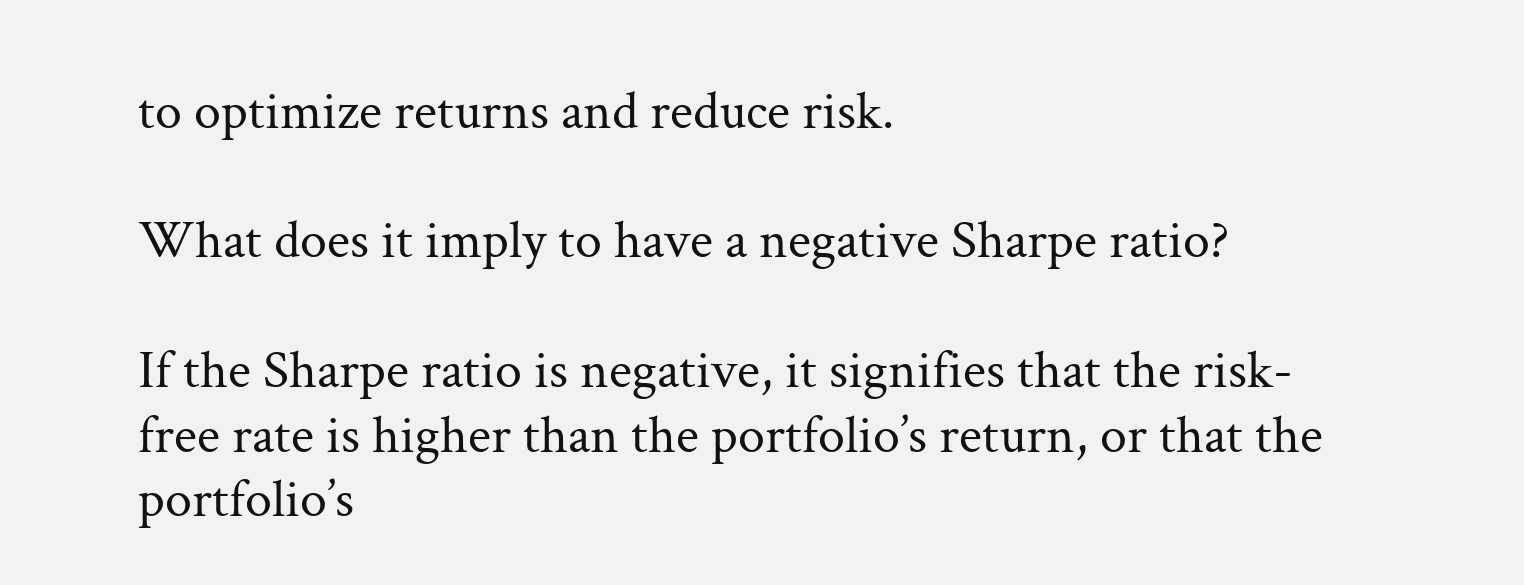to optimize returns and reduce risk.

What does it imply to have a negative Sharpe ratio?

If the Sharpe ratio is negative, it signifies that the risk-free rate is higher than the portfolio’s return, or that the portfolio’s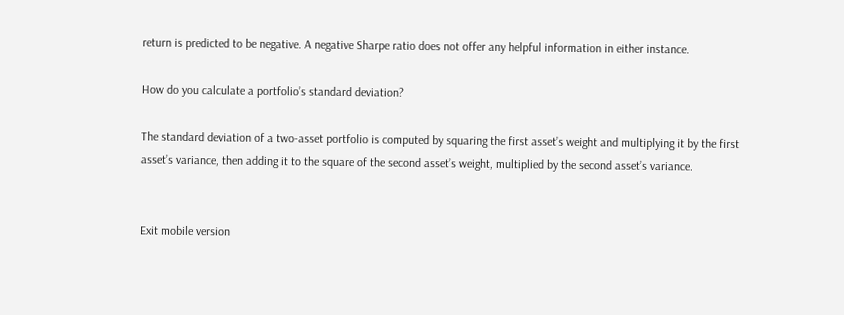return is predicted to be negative. A negative Sharpe ratio does not offer any helpful information in either instance.

How do you calculate a portfolio’s standard deviation?

The standard deviation of a two-asset portfolio is computed by squaring the first asset’s weight and multiplying it by the first asset’s variance, then adding it to the square of the second asset’s weight, multiplied by the second asset’s variance.


Exit mobile version